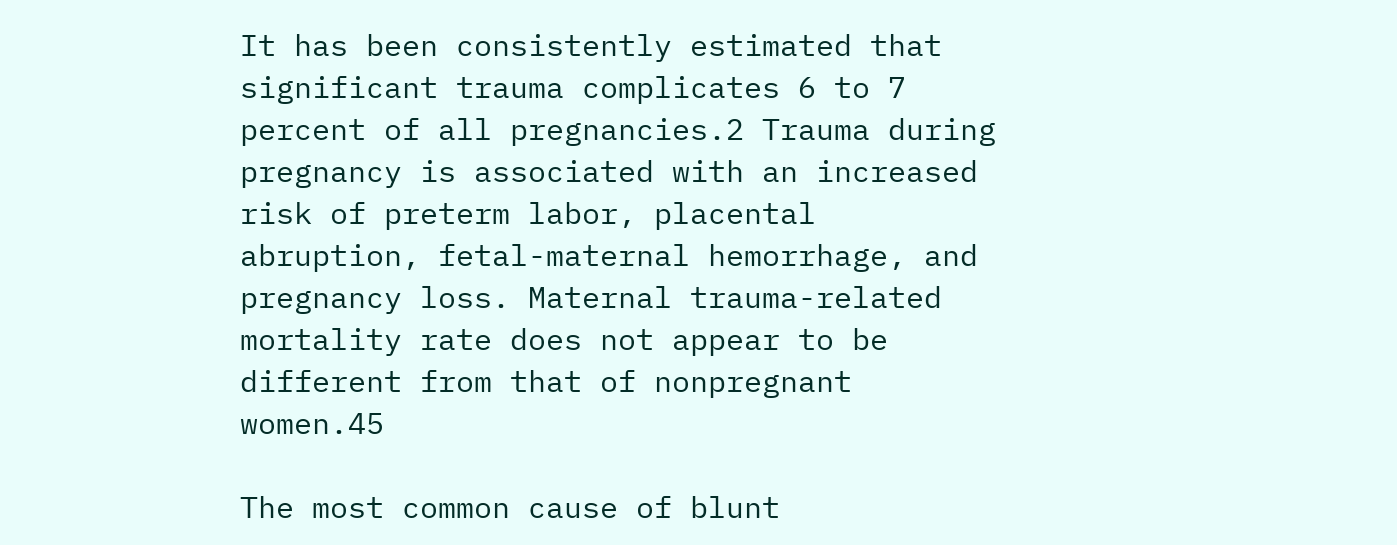It has been consistently estimated that significant trauma complicates 6 to 7 percent of all pregnancies.2 Trauma during pregnancy is associated with an increased risk of preterm labor, placental abruption, fetal-maternal hemorrhage, and pregnancy loss. Maternal trauma-related mortality rate does not appear to be different from that of nonpregnant women.45

The most common cause of blunt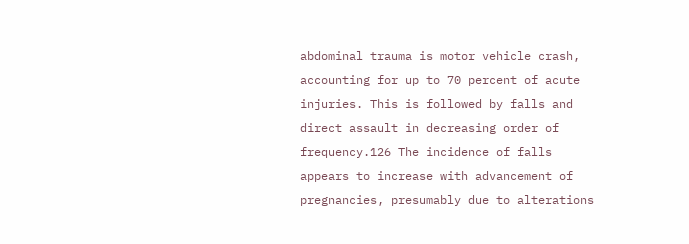abdominal trauma is motor vehicle crash, accounting for up to 70 percent of acute injuries. This is followed by falls and direct assault in decreasing order of frequency.126 The incidence of falls appears to increase with advancement of pregnancies, presumably due to alterations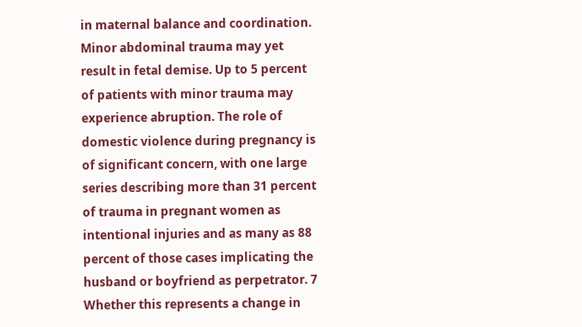in maternal balance and coordination. Minor abdominal trauma may yet result in fetal demise. Up to 5 percent of patients with minor trauma may experience abruption. The role of domestic violence during pregnancy is of significant concern, with one large series describing more than 31 percent of trauma in pregnant women as intentional injuries and as many as 88 percent of those cases implicating the husband or boyfriend as perpetrator. 7 Whether this represents a change in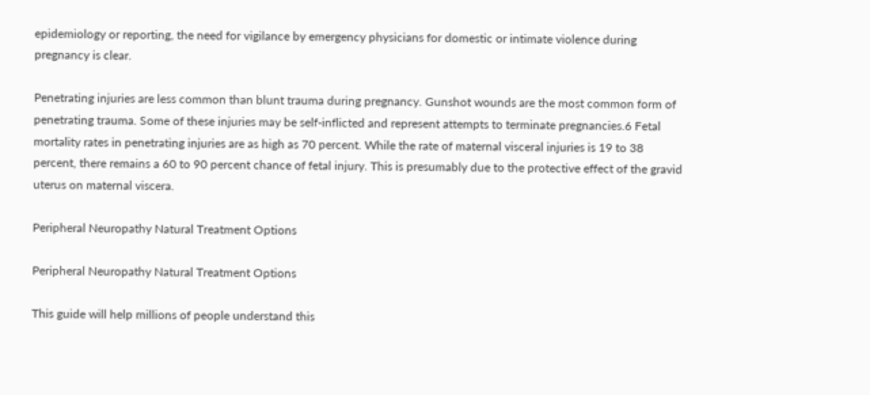epidemiology or reporting, the need for vigilance by emergency physicians for domestic or intimate violence during pregnancy is clear.

Penetrating injuries are less common than blunt trauma during pregnancy. Gunshot wounds are the most common form of penetrating trauma. Some of these injuries may be self-inflicted and represent attempts to terminate pregnancies.6 Fetal mortality rates in penetrating injuries are as high as 70 percent. While the rate of maternal visceral injuries is 19 to 38 percent, there remains a 60 to 90 percent chance of fetal injury. This is presumably due to the protective effect of the gravid uterus on maternal viscera.

Peripheral Neuropathy Natural Treatment Options

Peripheral Neuropathy Natural Treatment Options

This guide will help millions of people understand this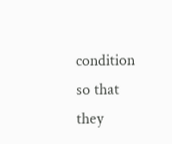condition so that they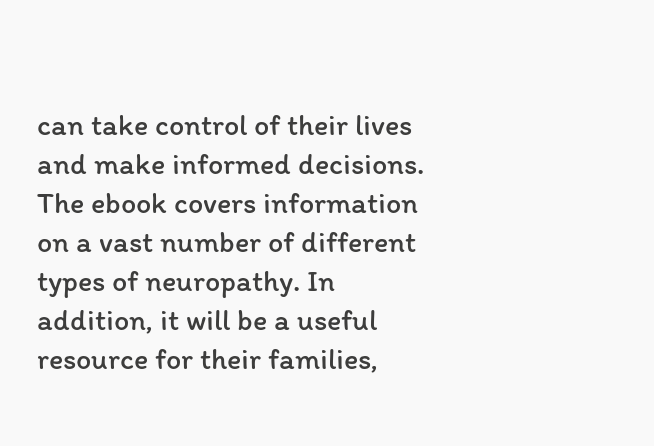can take control of their lives and make informed decisions. The ebook covers information on a vast number of different types of neuropathy. In addition, it will be a useful resource for their families,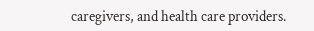caregivers, and health care providers.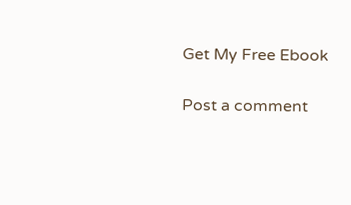Get My Free Ebook

Post a comment